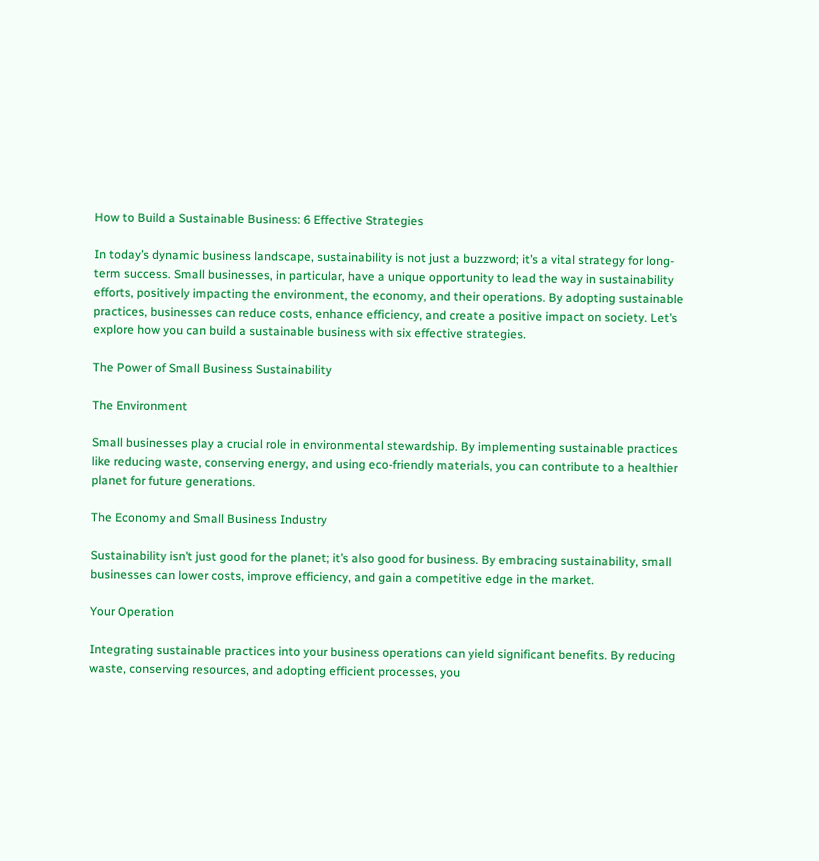How to Build a Sustainable Business: 6 Effective Strategies

In today’s dynamic business landscape, sustainability is not just a buzzword; it’s a vital strategy for long-term success. Small businesses, in particular, have a unique opportunity to lead the way in sustainability efforts, positively impacting the environment, the economy, and their operations. By adopting sustainable practices, businesses can reduce costs, enhance efficiency, and create a positive impact on society. Let’s explore how you can build a sustainable business with six effective strategies.

The Power of Small Business Sustainability

The Environment

Small businesses play a crucial role in environmental stewardship. By implementing sustainable practices like reducing waste, conserving energy, and using eco-friendly materials, you can contribute to a healthier planet for future generations.

The Economy and Small Business Industry

Sustainability isn’t just good for the planet; it’s also good for business. By embracing sustainability, small businesses can lower costs, improve efficiency, and gain a competitive edge in the market.

Your Operation

Integrating sustainable practices into your business operations can yield significant benefits. By reducing waste, conserving resources, and adopting efficient processes, you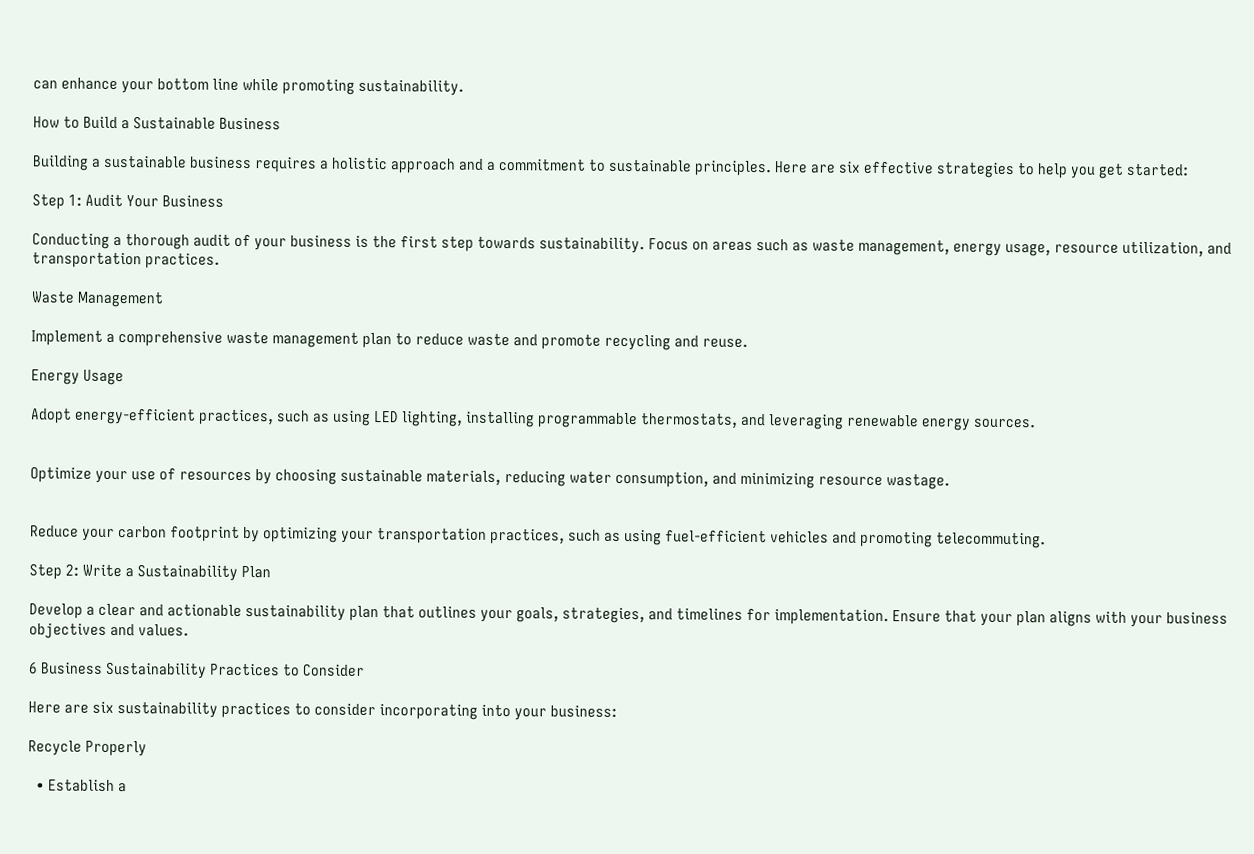can enhance your bottom line while promoting sustainability.

How to Build a Sustainable Business

Building a sustainable business requires a holistic approach and a commitment to sustainable principles. Here are six effective strategies to help you get started:

Step 1: Audit Your Business

Conducting a thorough audit of your business is the first step towards sustainability. Focus on areas such as waste management, energy usage, resource utilization, and transportation practices.

Waste Management

Implement a comprehensive waste management plan to reduce waste and promote recycling and reuse.

Energy Usage

Adopt energy-efficient practices, such as using LED lighting, installing programmable thermostats, and leveraging renewable energy sources.


Optimize your use of resources by choosing sustainable materials, reducing water consumption, and minimizing resource wastage.


Reduce your carbon footprint by optimizing your transportation practices, such as using fuel-efficient vehicles and promoting telecommuting.

Step 2: Write a Sustainability Plan

Develop a clear and actionable sustainability plan that outlines your goals, strategies, and timelines for implementation. Ensure that your plan aligns with your business objectives and values.

6 Business Sustainability Practices to Consider

Here are six sustainability practices to consider incorporating into your business:

Recycle Properly

  • Establish a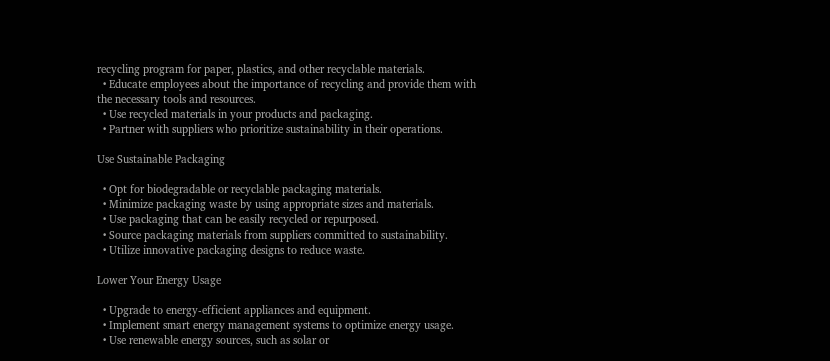recycling program for paper, plastics, and other recyclable materials.
  • Educate employees about the importance of recycling and provide them with the necessary tools and resources.
  • Use recycled materials in your products and packaging.
  • Partner with suppliers who prioritize sustainability in their operations.

Use Sustainable Packaging

  • Opt for biodegradable or recyclable packaging materials.
  • Minimize packaging waste by using appropriate sizes and materials.
  • Use packaging that can be easily recycled or repurposed.
  • Source packaging materials from suppliers committed to sustainability.
  • Utilize innovative packaging designs to reduce waste.

Lower Your Energy Usage

  • Upgrade to energy-efficient appliances and equipment.
  • Implement smart energy management systems to optimize energy usage.
  • Use renewable energy sources, such as solar or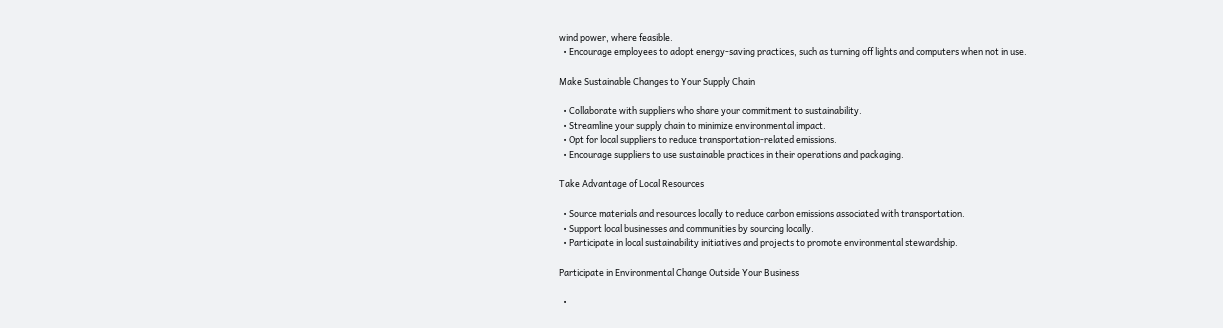wind power, where feasible.
  • Encourage employees to adopt energy-saving practices, such as turning off lights and computers when not in use.

Make Sustainable Changes to Your Supply Chain

  • Collaborate with suppliers who share your commitment to sustainability.
  • Streamline your supply chain to minimize environmental impact.
  • Opt for local suppliers to reduce transportation-related emissions.
  • Encourage suppliers to use sustainable practices in their operations and packaging.

Take Advantage of Local Resources

  • Source materials and resources locally to reduce carbon emissions associated with transportation.
  • Support local businesses and communities by sourcing locally.
  • Participate in local sustainability initiatives and projects to promote environmental stewardship.

Participate in Environmental Change Outside Your Business

  •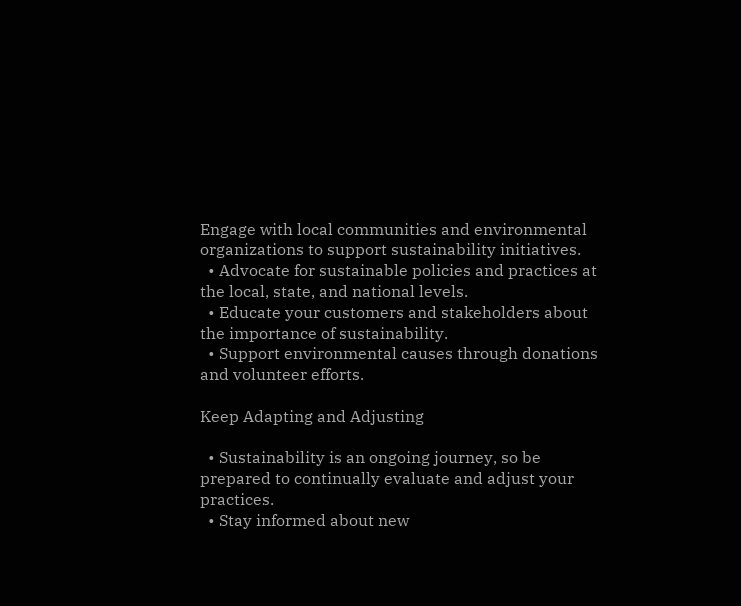Engage with local communities and environmental organizations to support sustainability initiatives.
  • Advocate for sustainable policies and practices at the local, state, and national levels.
  • Educate your customers and stakeholders about the importance of sustainability.
  • Support environmental causes through donations and volunteer efforts.

Keep Adapting and Adjusting

  • Sustainability is an ongoing journey, so be prepared to continually evaluate and adjust your practices.
  • Stay informed about new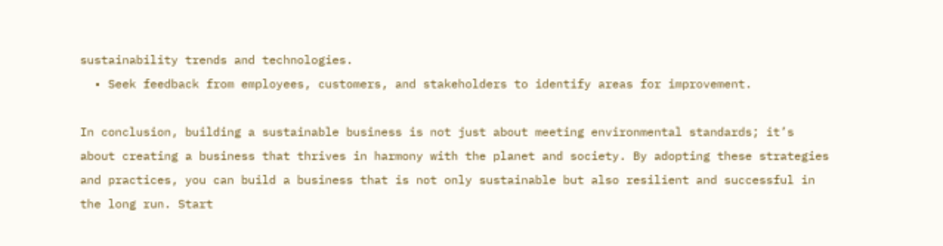sustainability trends and technologies.
  • Seek feedback from employees, customers, and stakeholders to identify areas for improvement.

In conclusion, building a sustainable business is not just about meeting environmental standards; it’s about creating a business that thrives in harmony with the planet and society. By adopting these strategies and practices, you can build a business that is not only sustainable but also resilient and successful in the long run. Start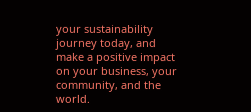your sustainability journey today, and make a positive impact on your business, your community, and the world.